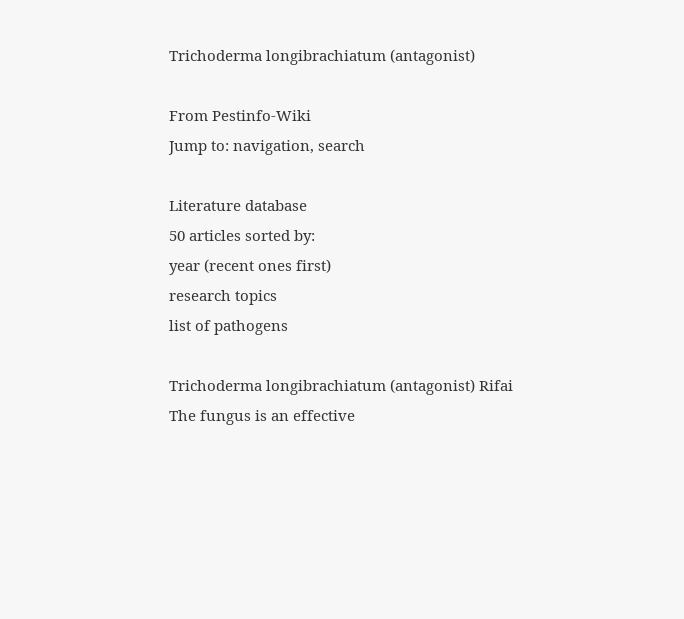Trichoderma longibrachiatum (antagonist)

From Pestinfo-Wiki
Jump to: navigation, search

Literature database
50 articles sorted by:
year (recent ones first)
research topics
list of pathogens

Trichoderma longibrachiatum (antagonist) Rifai
The fungus is an effective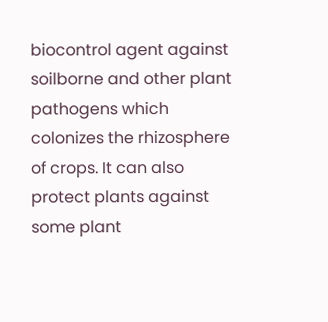biocontrol agent against soilborne and other plant pathogens which colonizes the rhizosphere of crops. It can also protect plants against some plant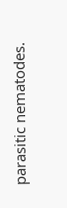parasitic nematodes.